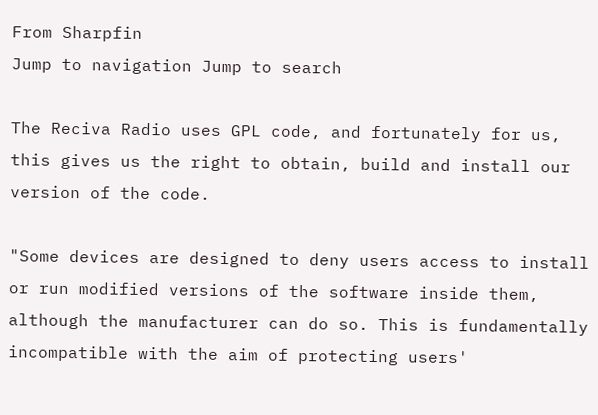From Sharpfin
Jump to navigation Jump to search

The Reciva Radio uses GPL code, and fortunately for us, this gives us the right to obtain, build and install our version of the code.

"Some devices are designed to deny users access to install or run modified versions of the software inside them, although the manufacturer can do so. This is fundamentally incompatible with the aim of protecting users'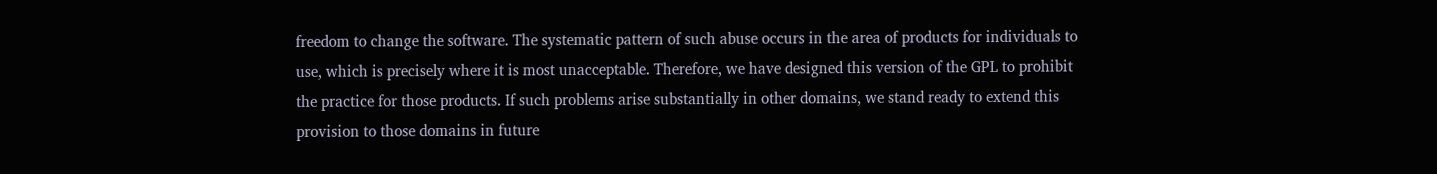freedom to change the software. The systematic pattern of such abuse occurs in the area of products for individuals to use, which is precisely where it is most unacceptable. Therefore, we have designed this version of the GPL to prohibit the practice for those products. If such problems arise substantially in other domains, we stand ready to extend this provision to those domains in future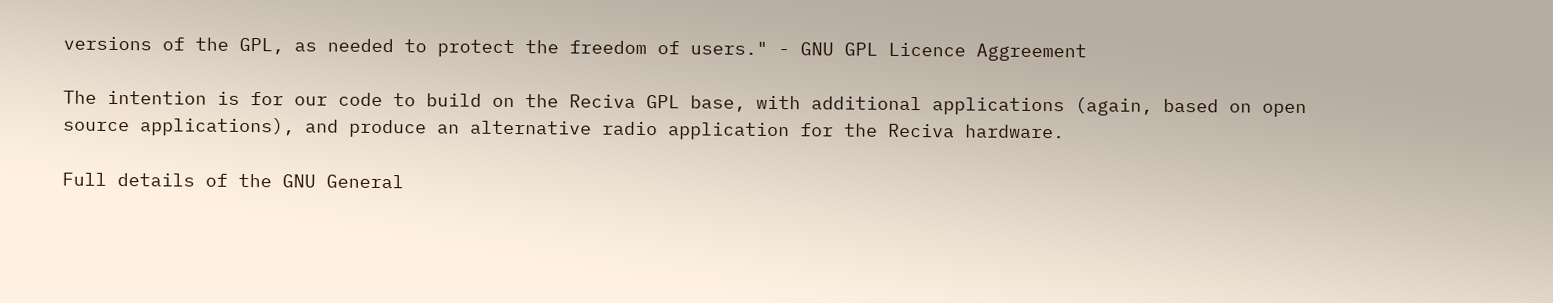versions of the GPL, as needed to protect the freedom of users." - GNU GPL Licence Aggreement

The intention is for our code to build on the Reciva GPL base, with additional applications (again, based on open source applications), and produce an alternative radio application for the Reciva hardware.

Full details of the GNU General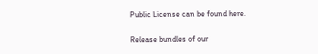Public License can be found here.

Release bundles of our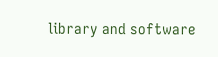library and software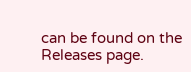can be found on the Releases page.